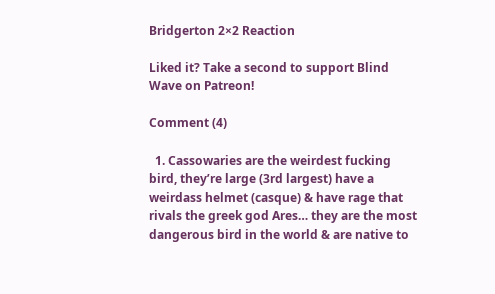Bridgerton 2×2 Reaction

Liked it? Take a second to support Blind Wave on Patreon!

Comment (4)

  1. Cassowaries are the weirdest fucking bird, they’re large (3rd largest) have a weirdass helmet (casque) & have rage that rivals the greek god Ares… they are the most dangerous bird in the world & are native to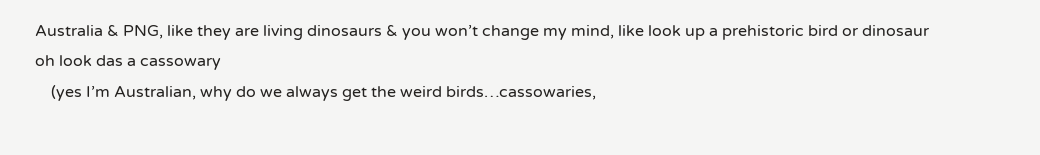Australia & PNG, like they are living dinosaurs & you won’t change my mind, like look up a prehistoric bird or dinosaur oh look das a cassowary
    (yes I’m Australian, why do we always get the weird birds…cassowaries,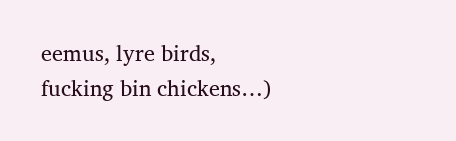eemus, lyre birds, fucking bin chickens…)